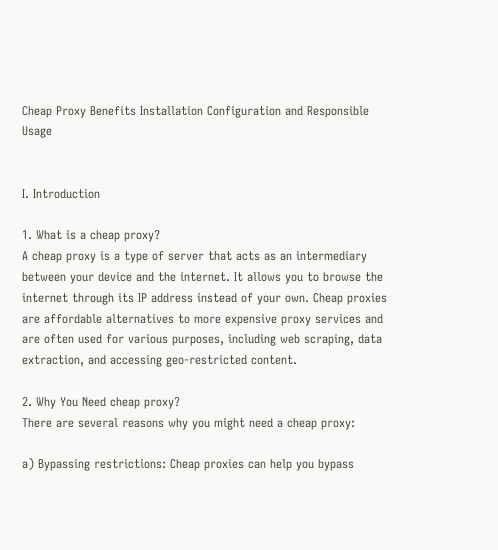Cheap Proxy Benefits Installation Configuration and Responsible Usage


I. Introduction

1. What is a cheap proxy?
A cheap proxy is a type of server that acts as an intermediary between your device and the internet. It allows you to browse the internet through its IP address instead of your own. Cheap proxies are affordable alternatives to more expensive proxy services and are often used for various purposes, including web scraping, data extraction, and accessing geo-restricted content.

2. Why You Need cheap proxy?
There are several reasons why you might need a cheap proxy:

a) Bypassing restrictions: Cheap proxies can help you bypass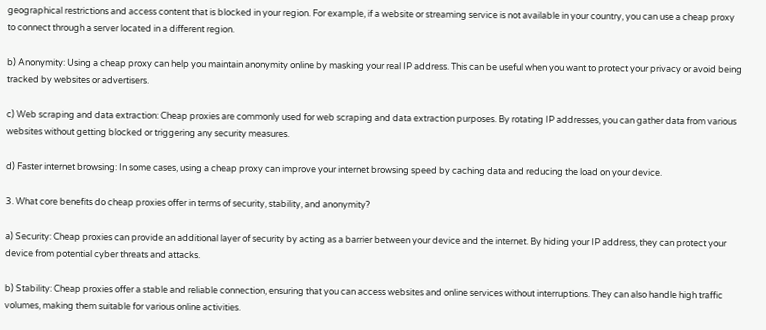geographical restrictions and access content that is blocked in your region. For example, if a website or streaming service is not available in your country, you can use a cheap proxy to connect through a server located in a different region.

b) Anonymity: Using a cheap proxy can help you maintain anonymity online by masking your real IP address. This can be useful when you want to protect your privacy or avoid being tracked by websites or advertisers.

c) Web scraping and data extraction: Cheap proxies are commonly used for web scraping and data extraction purposes. By rotating IP addresses, you can gather data from various websites without getting blocked or triggering any security measures.

d) Faster internet browsing: In some cases, using a cheap proxy can improve your internet browsing speed by caching data and reducing the load on your device.

3. What core benefits do cheap proxies offer in terms of security, stability, and anonymity?

a) Security: Cheap proxies can provide an additional layer of security by acting as a barrier between your device and the internet. By hiding your IP address, they can protect your device from potential cyber threats and attacks.

b) Stability: Cheap proxies offer a stable and reliable connection, ensuring that you can access websites and online services without interruptions. They can also handle high traffic volumes, making them suitable for various online activities.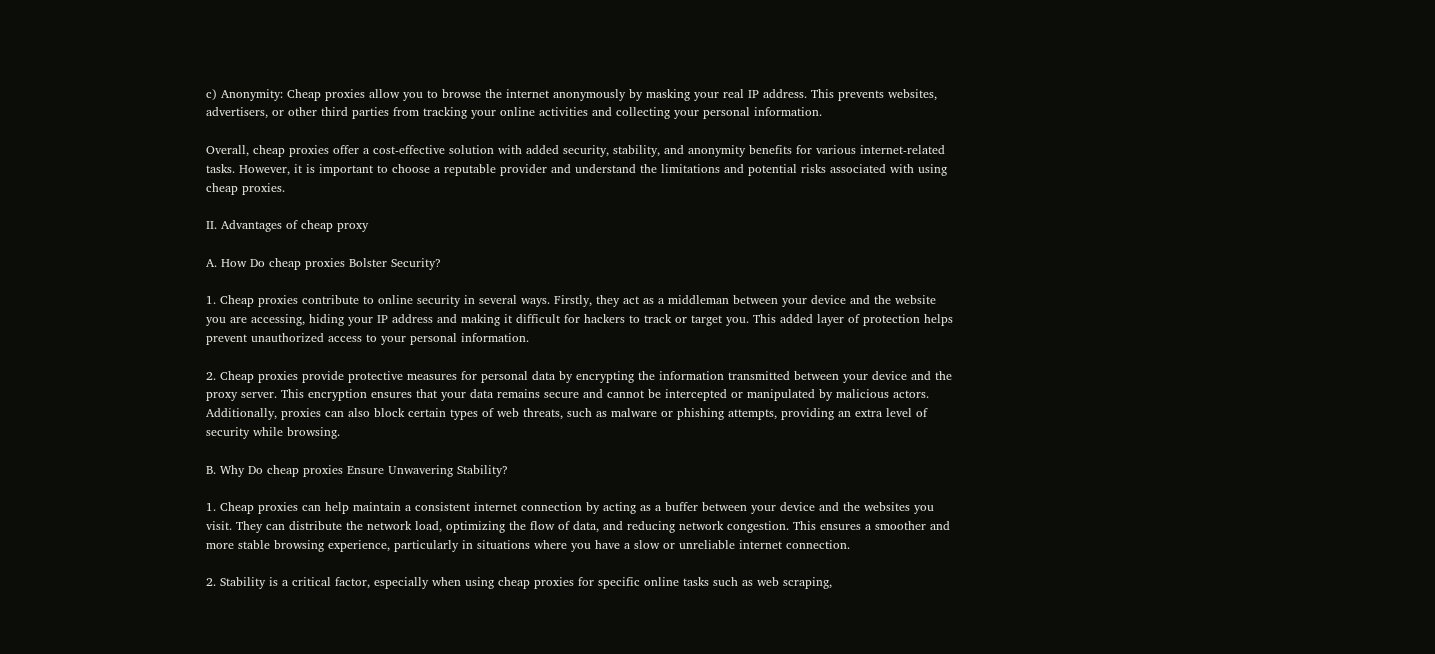c) Anonymity: Cheap proxies allow you to browse the internet anonymously by masking your real IP address. This prevents websites, advertisers, or other third parties from tracking your online activities and collecting your personal information.

Overall, cheap proxies offer a cost-effective solution with added security, stability, and anonymity benefits for various internet-related tasks. However, it is important to choose a reputable provider and understand the limitations and potential risks associated with using cheap proxies.

II. Advantages of cheap proxy

A. How Do cheap proxies Bolster Security?

1. Cheap proxies contribute to online security in several ways. Firstly, they act as a middleman between your device and the website you are accessing, hiding your IP address and making it difficult for hackers to track or target you. This added layer of protection helps prevent unauthorized access to your personal information.

2. Cheap proxies provide protective measures for personal data by encrypting the information transmitted between your device and the proxy server. This encryption ensures that your data remains secure and cannot be intercepted or manipulated by malicious actors. Additionally, proxies can also block certain types of web threats, such as malware or phishing attempts, providing an extra level of security while browsing.

B. Why Do cheap proxies Ensure Unwavering Stability?

1. Cheap proxies can help maintain a consistent internet connection by acting as a buffer between your device and the websites you visit. They can distribute the network load, optimizing the flow of data, and reducing network congestion. This ensures a smoother and more stable browsing experience, particularly in situations where you have a slow or unreliable internet connection.

2. Stability is a critical factor, especially when using cheap proxies for specific online tasks such as web scraping,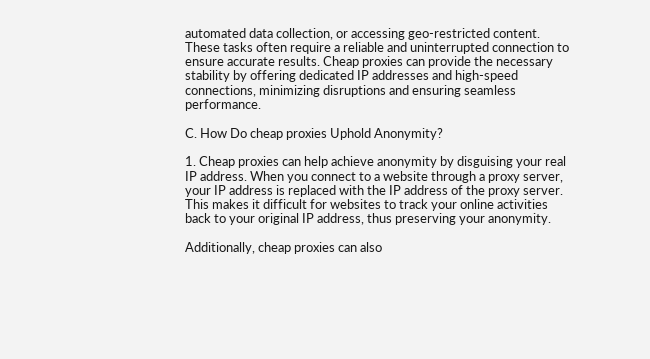automated data collection, or accessing geo-restricted content. These tasks often require a reliable and uninterrupted connection to ensure accurate results. Cheap proxies can provide the necessary stability by offering dedicated IP addresses and high-speed connections, minimizing disruptions and ensuring seamless performance.

C. How Do cheap proxies Uphold Anonymity?

1. Cheap proxies can help achieve anonymity by disguising your real IP address. When you connect to a website through a proxy server, your IP address is replaced with the IP address of the proxy server. This makes it difficult for websites to track your online activities back to your original IP address, thus preserving your anonymity.

Additionally, cheap proxies can also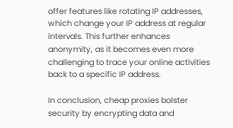offer features like rotating IP addresses, which change your IP address at regular intervals. This further enhances anonymity, as it becomes even more challenging to trace your online activities back to a specific IP address.

In conclusion, cheap proxies bolster security by encrypting data and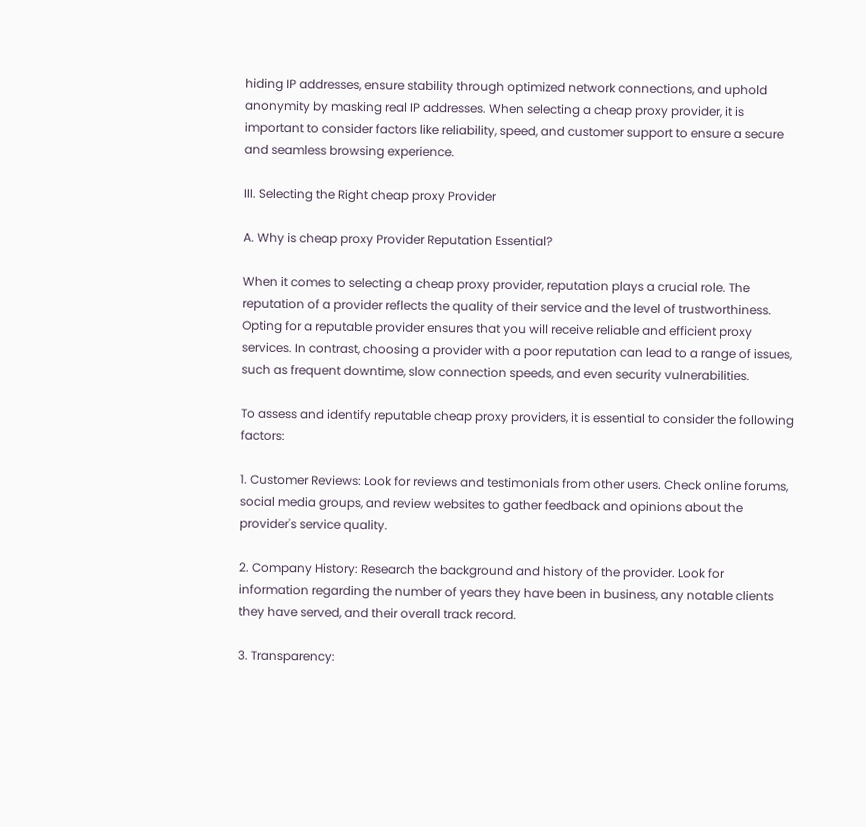hiding IP addresses, ensure stability through optimized network connections, and uphold anonymity by masking real IP addresses. When selecting a cheap proxy provider, it is important to consider factors like reliability, speed, and customer support to ensure a secure and seamless browsing experience.

III. Selecting the Right cheap proxy Provider

A. Why is cheap proxy Provider Reputation Essential?

When it comes to selecting a cheap proxy provider, reputation plays a crucial role. The reputation of a provider reflects the quality of their service and the level of trustworthiness. Opting for a reputable provider ensures that you will receive reliable and efficient proxy services. In contrast, choosing a provider with a poor reputation can lead to a range of issues, such as frequent downtime, slow connection speeds, and even security vulnerabilities.

To assess and identify reputable cheap proxy providers, it is essential to consider the following factors:

1. Customer Reviews: Look for reviews and testimonials from other users. Check online forums, social media groups, and review websites to gather feedback and opinions about the provider's service quality.

2. Company History: Research the background and history of the provider. Look for information regarding the number of years they have been in business, any notable clients they have served, and their overall track record.

3. Transparency: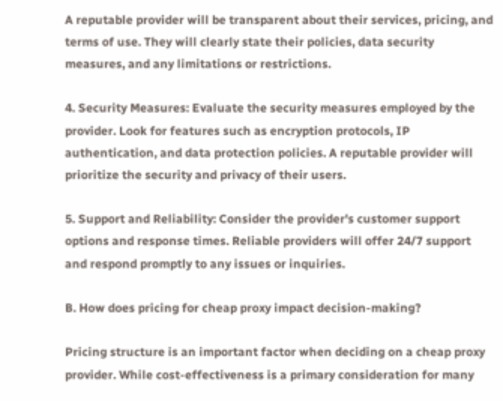A reputable provider will be transparent about their services, pricing, and terms of use. They will clearly state their policies, data security measures, and any limitations or restrictions.

4. Security Measures: Evaluate the security measures employed by the provider. Look for features such as encryption protocols, IP authentication, and data protection policies. A reputable provider will prioritize the security and privacy of their users.

5. Support and Reliability: Consider the provider's customer support options and response times. Reliable providers will offer 24/7 support and respond promptly to any issues or inquiries.

B. How does pricing for cheap proxy impact decision-making?

Pricing structure is an important factor when deciding on a cheap proxy provider. While cost-effectiveness is a primary consideration for many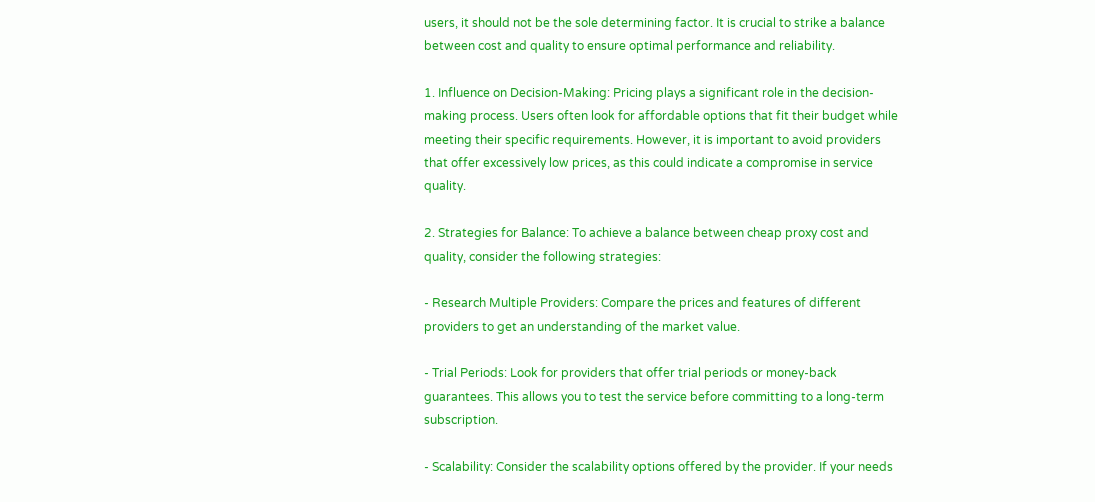users, it should not be the sole determining factor. It is crucial to strike a balance between cost and quality to ensure optimal performance and reliability.

1. Influence on Decision-Making: Pricing plays a significant role in the decision-making process. Users often look for affordable options that fit their budget while meeting their specific requirements. However, it is important to avoid providers that offer excessively low prices, as this could indicate a compromise in service quality.

2. Strategies for Balance: To achieve a balance between cheap proxy cost and quality, consider the following strategies:

- Research Multiple Providers: Compare the prices and features of different providers to get an understanding of the market value.

- Trial Periods: Look for providers that offer trial periods or money-back guarantees. This allows you to test the service before committing to a long-term subscription.

- Scalability: Consider the scalability options offered by the provider. If your needs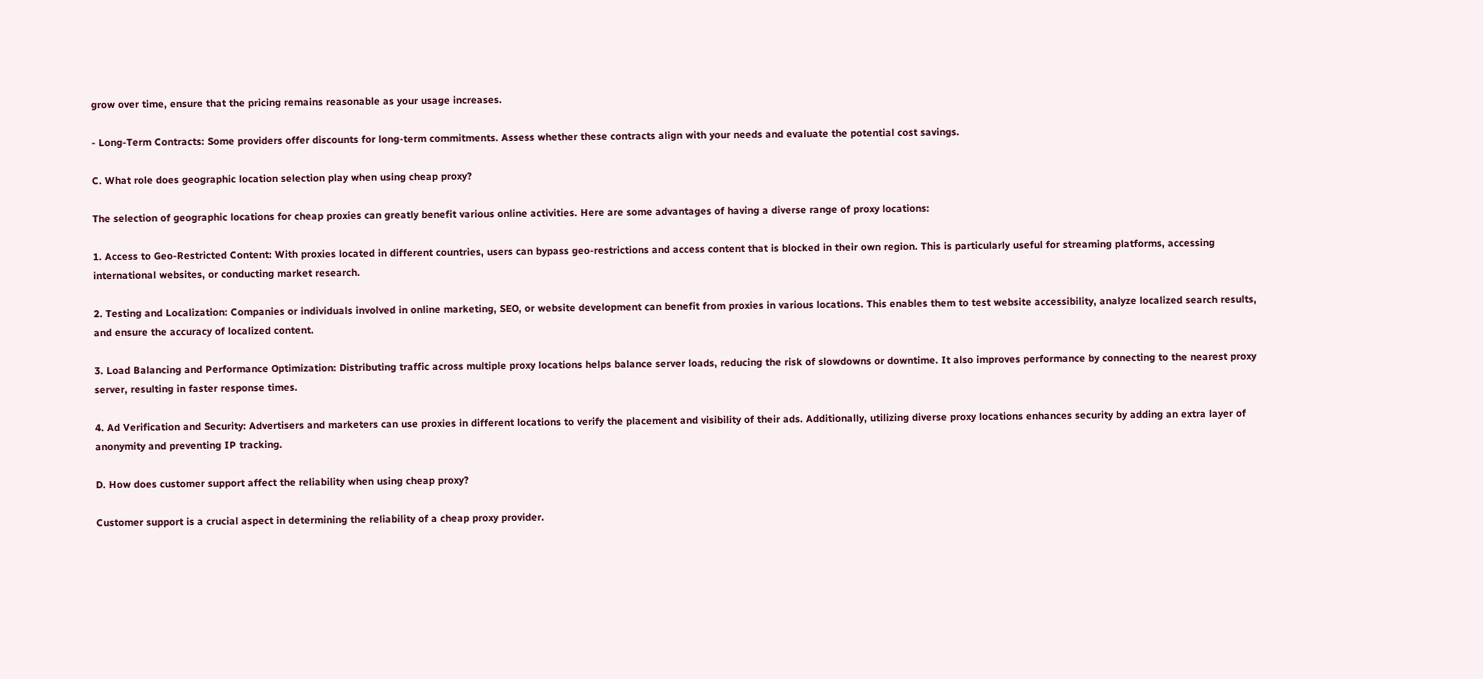grow over time, ensure that the pricing remains reasonable as your usage increases.

- Long-Term Contracts: Some providers offer discounts for long-term commitments. Assess whether these contracts align with your needs and evaluate the potential cost savings.

C. What role does geographic location selection play when using cheap proxy?

The selection of geographic locations for cheap proxies can greatly benefit various online activities. Here are some advantages of having a diverse range of proxy locations:

1. Access to Geo-Restricted Content: With proxies located in different countries, users can bypass geo-restrictions and access content that is blocked in their own region. This is particularly useful for streaming platforms, accessing international websites, or conducting market research.

2. Testing and Localization: Companies or individuals involved in online marketing, SEO, or website development can benefit from proxies in various locations. This enables them to test website accessibility, analyze localized search results, and ensure the accuracy of localized content.

3. Load Balancing and Performance Optimization: Distributing traffic across multiple proxy locations helps balance server loads, reducing the risk of slowdowns or downtime. It also improves performance by connecting to the nearest proxy server, resulting in faster response times.

4. Ad Verification and Security: Advertisers and marketers can use proxies in different locations to verify the placement and visibility of their ads. Additionally, utilizing diverse proxy locations enhances security by adding an extra layer of anonymity and preventing IP tracking.

D. How does customer support affect the reliability when using cheap proxy?

Customer support is a crucial aspect in determining the reliability of a cheap proxy provider.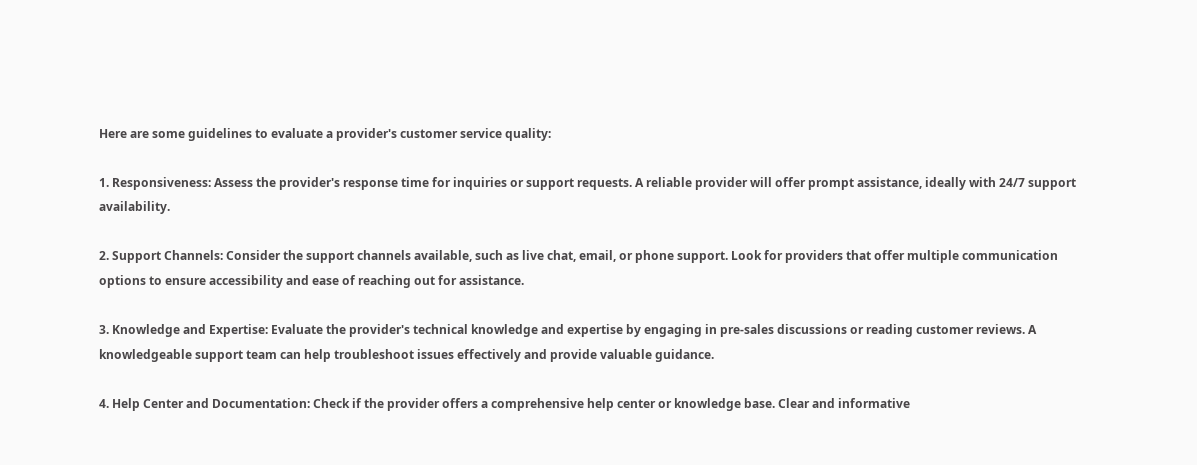Here are some guidelines to evaluate a provider's customer service quality:

1. Responsiveness: Assess the provider's response time for inquiries or support requests. A reliable provider will offer prompt assistance, ideally with 24/7 support availability.

2. Support Channels: Consider the support channels available, such as live chat, email, or phone support. Look for providers that offer multiple communication options to ensure accessibility and ease of reaching out for assistance.

3. Knowledge and Expertise: Evaluate the provider's technical knowledge and expertise by engaging in pre-sales discussions or reading customer reviews. A knowledgeable support team can help troubleshoot issues effectively and provide valuable guidance.

4. Help Center and Documentation: Check if the provider offers a comprehensive help center or knowledge base. Clear and informative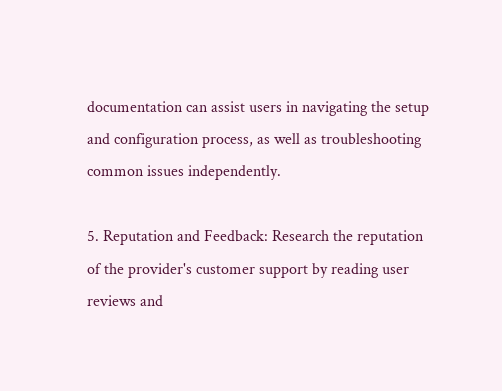documentation can assist users in navigating the setup and configuration process, as well as troubleshooting common issues independently.

5. Reputation and Feedback: Research the reputation of the provider's customer support by reading user reviews and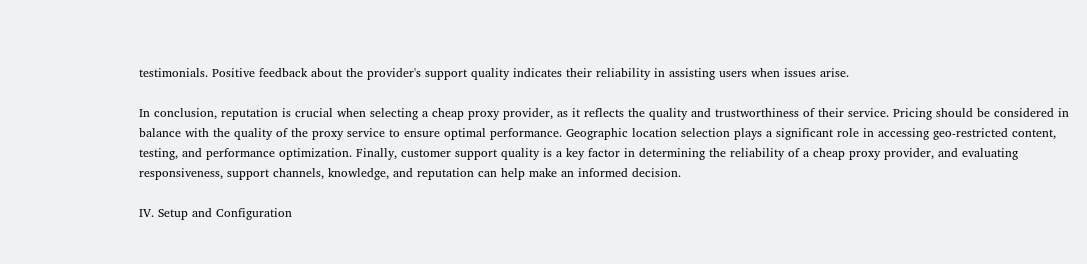testimonials. Positive feedback about the provider's support quality indicates their reliability in assisting users when issues arise.

In conclusion, reputation is crucial when selecting a cheap proxy provider, as it reflects the quality and trustworthiness of their service. Pricing should be considered in balance with the quality of the proxy service to ensure optimal performance. Geographic location selection plays a significant role in accessing geo-restricted content, testing, and performance optimization. Finally, customer support quality is a key factor in determining the reliability of a cheap proxy provider, and evaluating responsiveness, support channels, knowledge, and reputation can help make an informed decision.

IV. Setup and Configuration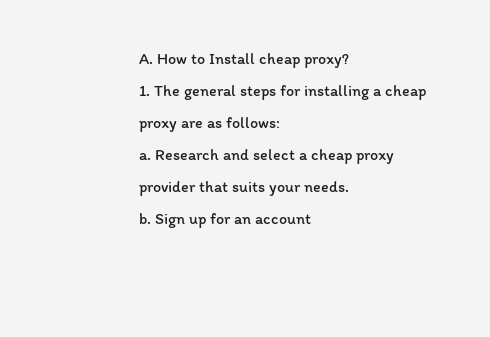A. How to Install cheap proxy?
1. The general steps for installing a cheap proxy are as follows:
a. Research and select a cheap proxy provider that suits your needs.
b. Sign up for an account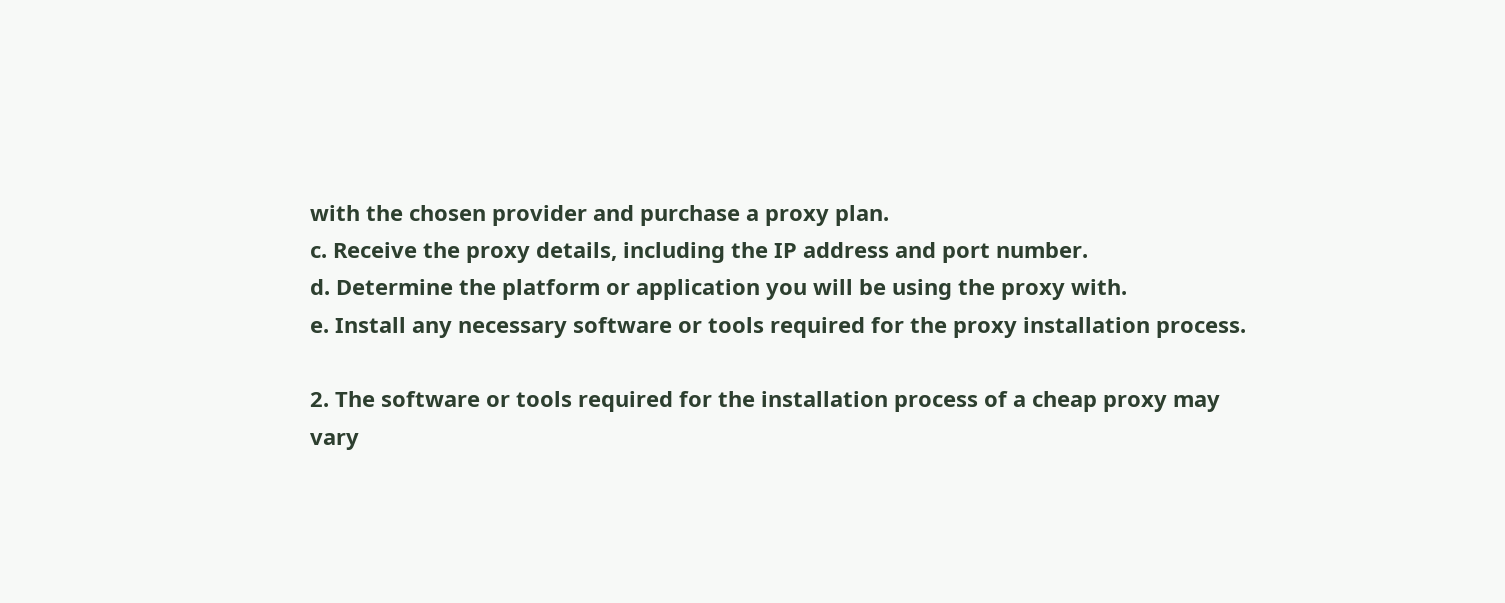with the chosen provider and purchase a proxy plan.
c. Receive the proxy details, including the IP address and port number.
d. Determine the platform or application you will be using the proxy with.
e. Install any necessary software or tools required for the proxy installation process.

2. The software or tools required for the installation process of a cheap proxy may vary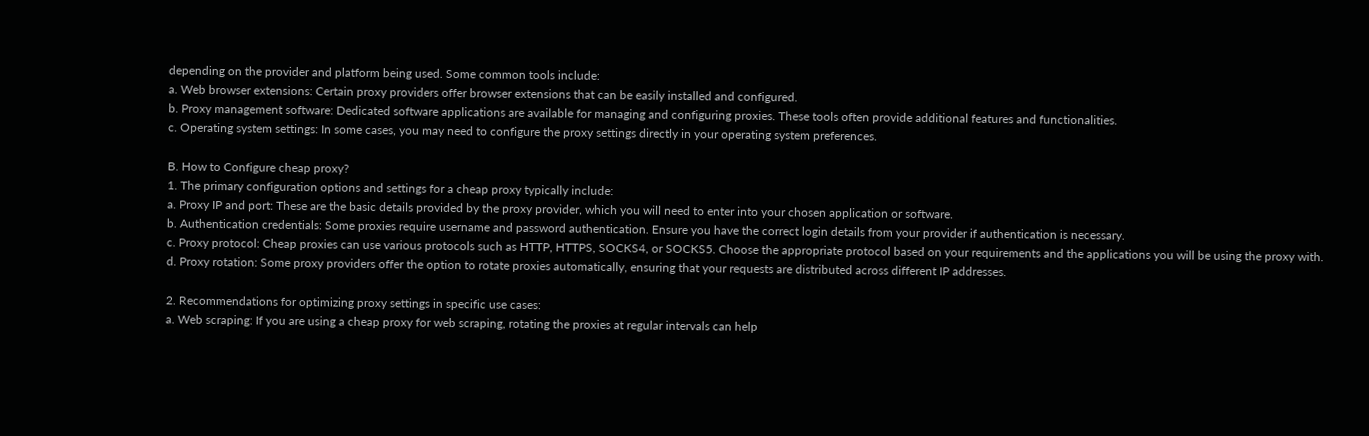depending on the provider and platform being used. Some common tools include:
a. Web browser extensions: Certain proxy providers offer browser extensions that can be easily installed and configured.
b. Proxy management software: Dedicated software applications are available for managing and configuring proxies. These tools often provide additional features and functionalities.
c. Operating system settings: In some cases, you may need to configure the proxy settings directly in your operating system preferences.

B. How to Configure cheap proxy?
1. The primary configuration options and settings for a cheap proxy typically include:
a. Proxy IP and port: These are the basic details provided by the proxy provider, which you will need to enter into your chosen application or software.
b. Authentication credentials: Some proxies require username and password authentication. Ensure you have the correct login details from your provider if authentication is necessary.
c. Proxy protocol: Cheap proxies can use various protocols such as HTTP, HTTPS, SOCKS4, or SOCKS5. Choose the appropriate protocol based on your requirements and the applications you will be using the proxy with.
d. Proxy rotation: Some proxy providers offer the option to rotate proxies automatically, ensuring that your requests are distributed across different IP addresses.

2. Recommendations for optimizing proxy settings in specific use cases:
a. Web scraping: If you are using a cheap proxy for web scraping, rotating the proxies at regular intervals can help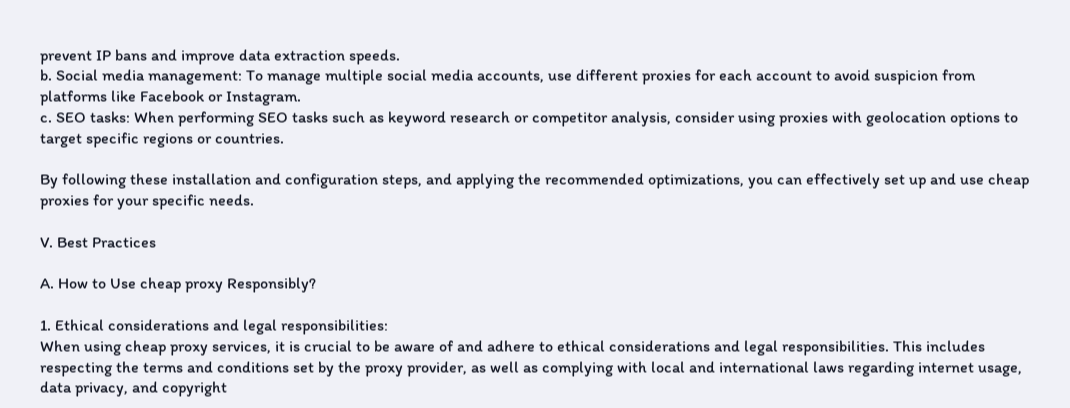prevent IP bans and improve data extraction speeds.
b. Social media management: To manage multiple social media accounts, use different proxies for each account to avoid suspicion from platforms like Facebook or Instagram.
c. SEO tasks: When performing SEO tasks such as keyword research or competitor analysis, consider using proxies with geolocation options to target specific regions or countries.

By following these installation and configuration steps, and applying the recommended optimizations, you can effectively set up and use cheap proxies for your specific needs.

V. Best Practices

A. How to Use cheap proxy Responsibly?

1. Ethical considerations and legal responsibilities:
When using cheap proxy services, it is crucial to be aware of and adhere to ethical considerations and legal responsibilities. This includes respecting the terms and conditions set by the proxy provider, as well as complying with local and international laws regarding internet usage, data privacy, and copyright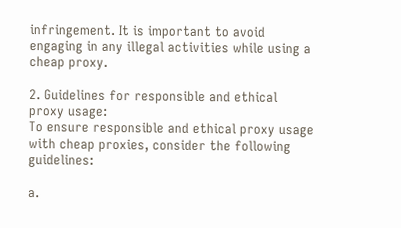infringement. It is important to avoid engaging in any illegal activities while using a cheap proxy.

2. Guidelines for responsible and ethical proxy usage:
To ensure responsible and ethical proxy usage with cheap proxies, consider the following guidelines:

a.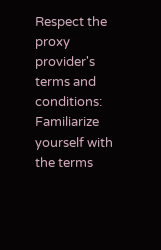Respect the proxy provider's terms and conditions: Familiarize yourself with the terms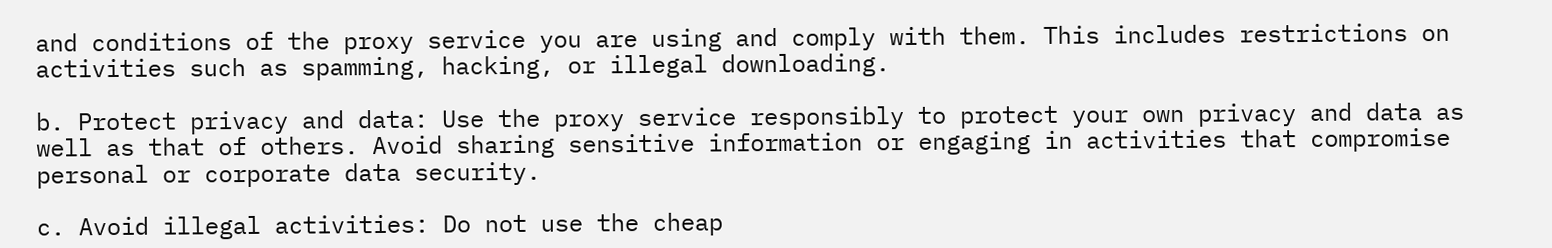and conditions of the proxy service you are using and comply with them. This includes restrictions on activities such as spamming, hacking, or illegal downloading.

b. Protect privacy and data: Use the proxy service responsibly to protect your own privacy and data as well as that of others. Avoid sharing sensitive information or engaging in activities that compromise personal or corporate data security.

c. Avoid illegal activities: Do not use the cheap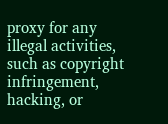proxy for any illegal activities, such as copyright infringement, hacking, or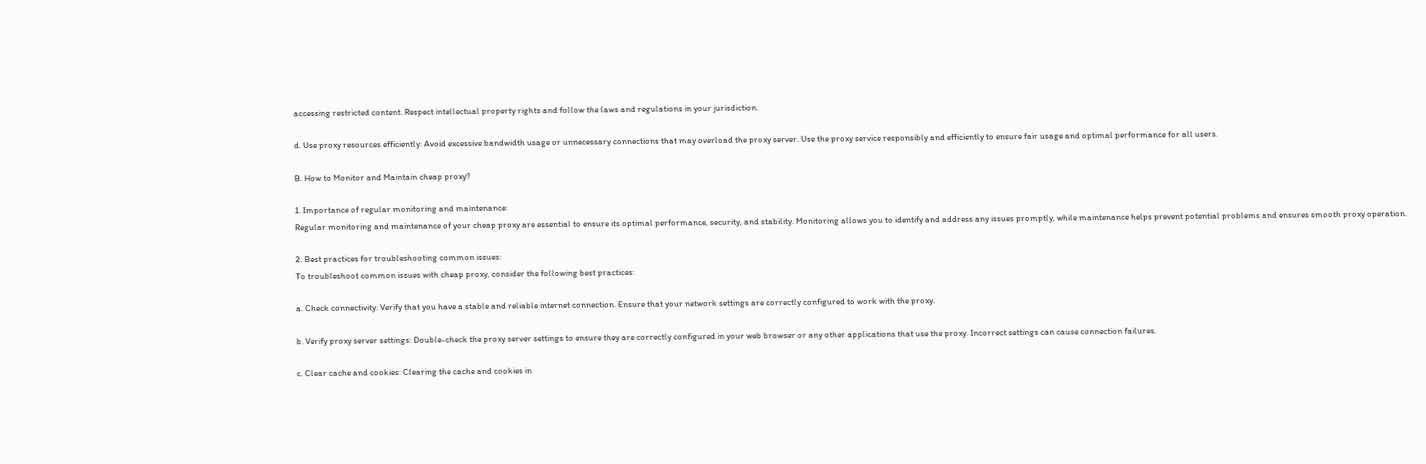accessing restricted content. Respect intellectual property rights and follow the laws and regulations in your jurisdiction.

d. Use proxy resources efficiently: Avoid excessive bandwidth usage or unnecessary connections that may overload the proxy server. Use the proxy service responsibly and efficiently to ensure fair usage and optimal performance for all users.

B. How to Monitor and Maintain cheap proxy?

1. Importance of regular monitoring and maintenance:
Regular monitoring and maintenance of your cheap proxy are essential to ensure its optimal performance, security, and stability. Monitoring allows you to identify and address any issues promptly, while maintenance helps prevent potential problems and ensures smooth proxy operation.

2. Best practices for troubleshooting common issues:
To troubleshoot common issues with cheap proxy, consider the following best practices:

a. Check connectivity: Verify that you have a stable and reliable internet connection. Ensure that your network settings are correctly configured to work with the proxy.

b. Verify proxy server settings: Double-check the proxy server settings to ensure they are correctly configured in your web browser or any other applications that use the proxy. Incorrect settings can cause connection failures.

c. Clear cache and cookies: Clearing the cache and cookies in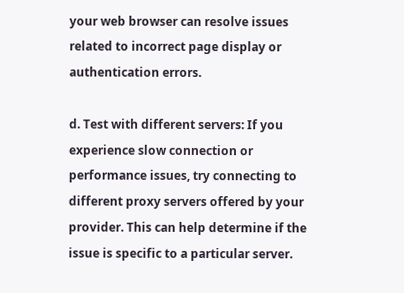your web browser can resolve issues related to incorrect page display or authentication errors.

d. Test with different servers: If you experience slow connection or performance issues, try connecting to different proxy servers offered by your provider. This can help determine if the issue is specific to a particular server.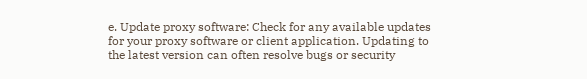e. Update proxy software: Check for any available updates for your proxy software or client application. Updating to the latest version can often resolve bugs or security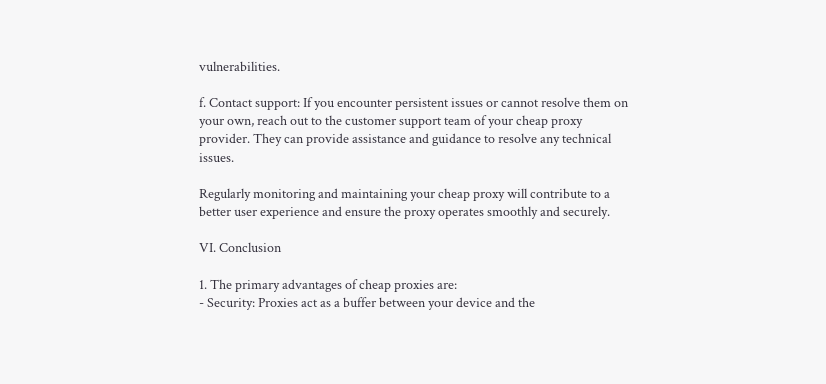vulnerabilities.

f. Contact support: If you encounter persistent issues or cannot resolve them on your own, reach out to the customer support team of your cheap proxy provider. They can provide assistance and guidance to resolve any technical issues.

Regularly monitoring and maintaining your cheap proxy will contribute to a better user experience and ensure the proxy operates smoothly and securely.

VI. Conclusion

1. The primary advantages of cheap proxies are:
- Security: Proxies act as a buffer between your device and the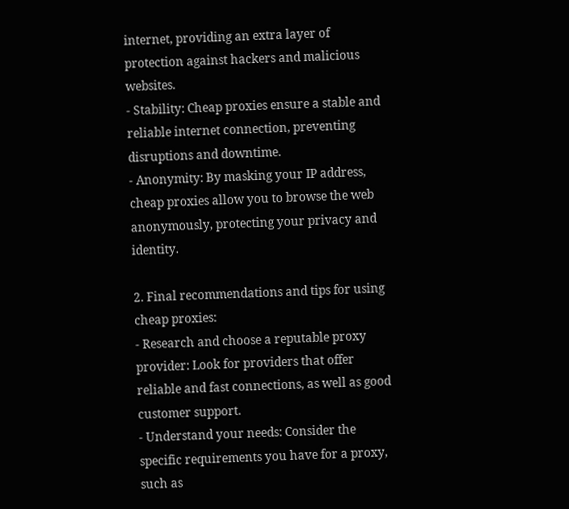internet, providing an extra layer of protection against hackers and malicious websites.
- Stability: Cheap proxies ensure a stable and reliable internet connection, preventing disruptions and downtime.
- Anonymity: By masking your IP address, cheap proxies allow you to browse the web anonymously, protecting your privacy and identity.

2. Final recommendations and tips for using cheap proxies:
- Research and choose a reputable proxy provider: Look for providers that offer reliable and fast connections, as well as good customer support.
- Understand your needs: Consider the specific requirements you have for a proxy, such as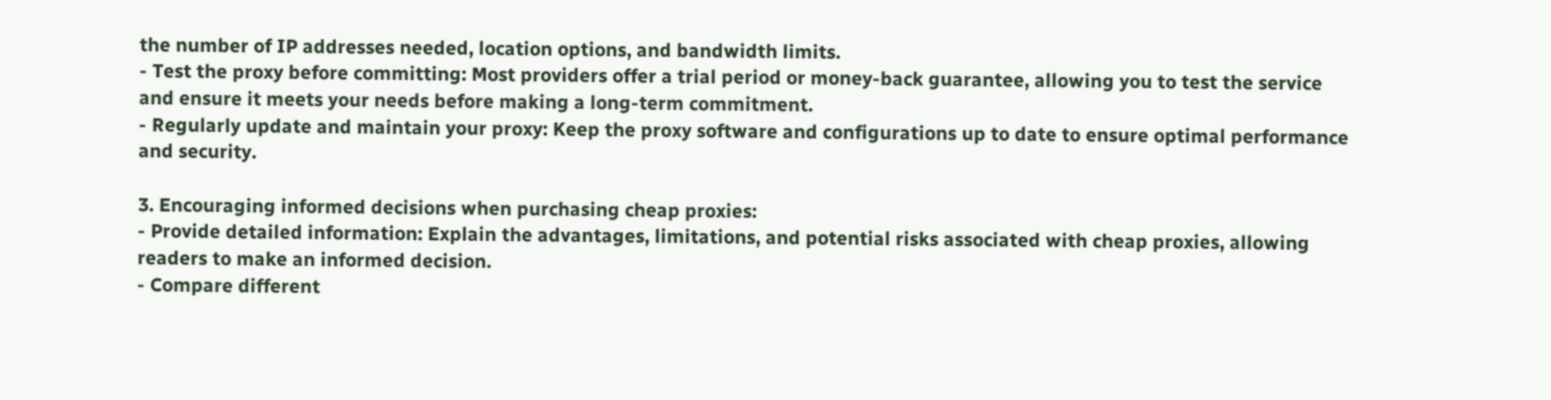the number of IP addresses needed, location options, and bandwidth limits.
- Test the proxy before committing: Most providers offer a trial period or money-back guarantee, allowing you to test the service and ensure it meets your needs before making a long-term commitment.
- Regularly update and maintain your proxy: Keep the proxy software and configurations up to date to ensure optimal performance and security.

3. Encouraging informed decisions when purchasing cheap proxies:
- Provide detailed information: Explain the advantages, limitations, and potential risks associated with cheap proxies, allowing readers to make an informed decision.
- Compare different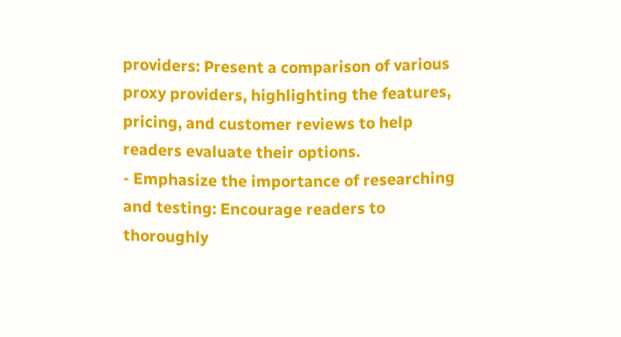providers: Present a comparison of various proxy providers, highlighting the features, pricing, and customer reviews to help readers evaluate their options.
- Emphasize the importance of researching and testing: Encourage readers to thoroughly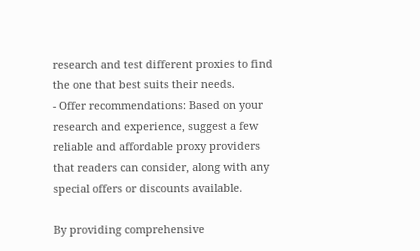research and test different proxies to find the one that best suits their needs.
- Offer recommendations: Based on your research and experience, suggest a few reliable and affordable proxy providers that readers can consider, along with any special offers or discounts available.

By providing comprehensive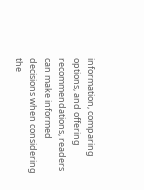information, comparing options, and offering recommendations, readers can make informed decisions when considering the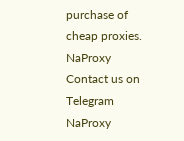purchase of cheap proxies.
NaProxy Contact us on Telegram
NaProxy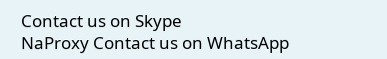Contact us on Skype
NaProxy Contact us on WhatsApp